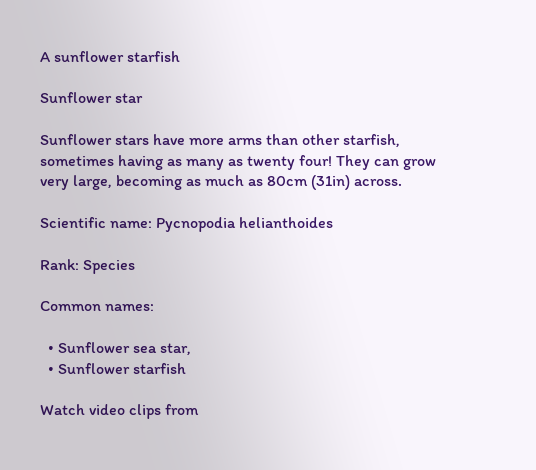A sunflower starfish

Sunflower star

Sunflower stars have more arms than other starfish, sometimes having as many as twenty four! They can grow very large, becoming as much as 80cm (31in) across.

Scientific name: Pycnopodia helianthoides

Rank: Species

Common names:

  • Sunflower sea star,
  • Sunflower starfish

Watch video clips from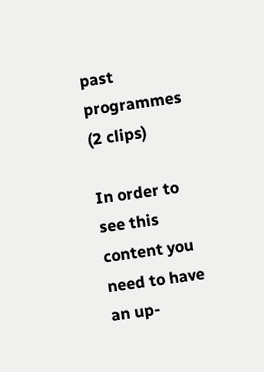past programmes (2 clips)

In order to see this content you need to have an up-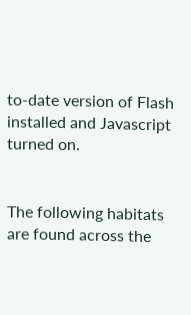to-date version of Flash installed and Javascript turned on.


The following habitats are found across the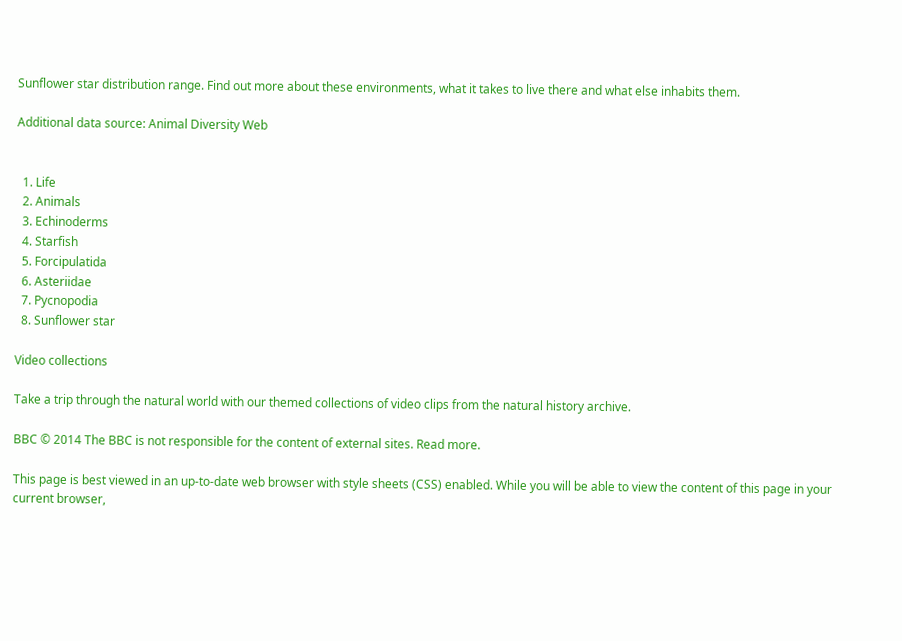Sunflower star distribution range. Find out more about these environments, what it takes to live there and what else inhabits them.

Additional data source: Animal Diversity Web


  1. Life
  2. Animals
  3. Echinoderms
  4. Starfish
  5. Forcipulatida
  6. Asteriidae
  7. Pycnopodia
  8. Sunflower star

Video collections

Take a trip through the natural world with our themed collections of video clips from the natural history archive.

BBC © 2014 The BBC is not responsible for the content of external sites. Read more.

This page is best viewed in an up-to-date web browser with style sheets (CSS) enabled. While you will be able to view the content of this page in your current browser,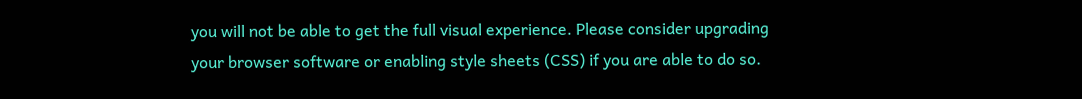you will not be able to get the full visual experience. Please consider upgrading your browser software or enabling style sheets (CSS) if you are able to do so.